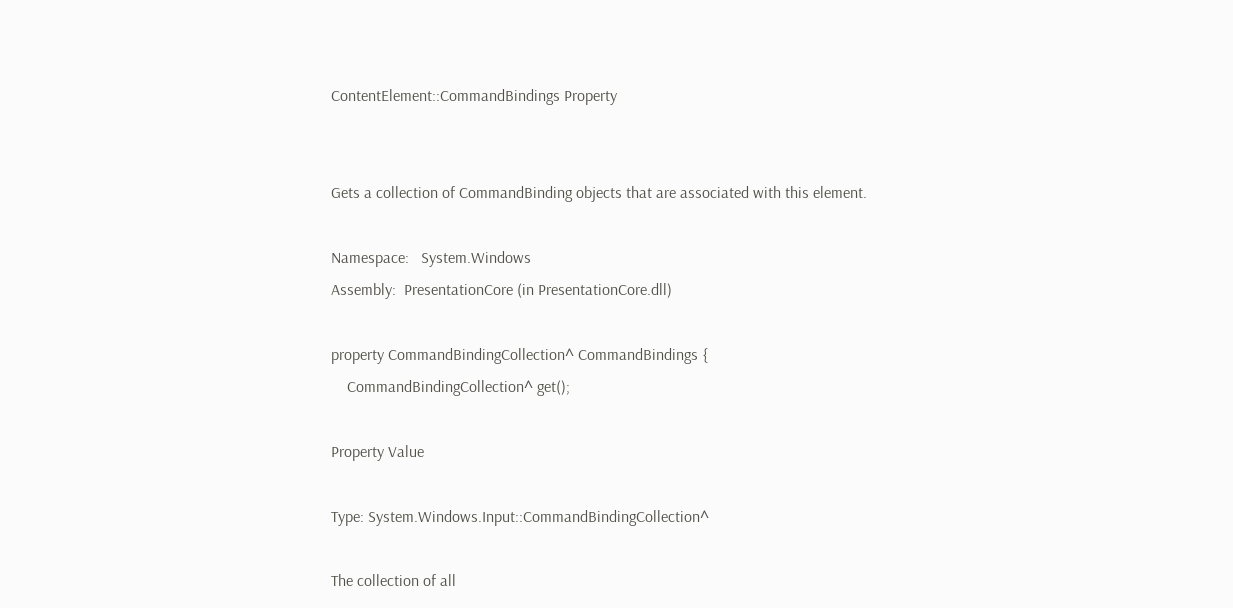ContentElement::CommandBindings Property


Gets a collection of CommandBinding objects that are associated with this element.

Namespace:   System.Windows
Assembly:  PresentationCore (in PresentationCore.dll)

property CommandBindingCollection^ CommandBindings {
    CommandBindingCollection^ get();

Property Value

Type: System.Windows.Input::CommandBindingCollection^

The collection of all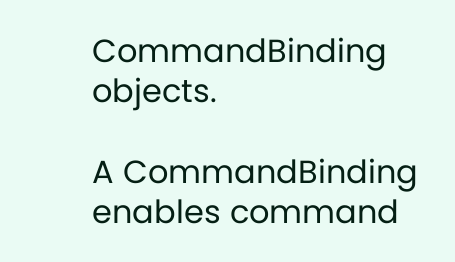CommandBinding objects.

A CommandBinding enables command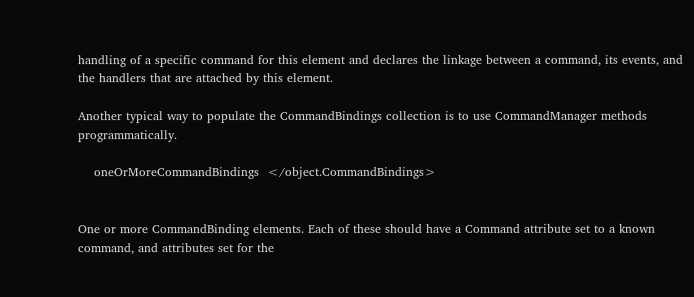handling of a specific command for this element and declares the linkage between a command, its events, and the handlers that are attached by this element.

Another typical way to populate the CommandBindings collection is to use CommandManager methods programmatically.

    oneOrMoreCommandBindings  </object.CommandBindings>


One or more CommandBinding elements. Each of these should have a Command attribute set to a known command, and attributes set for the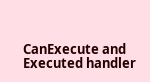CanExecute and Executed handler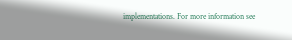implementations. For more information see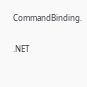CommandBinding.

.NET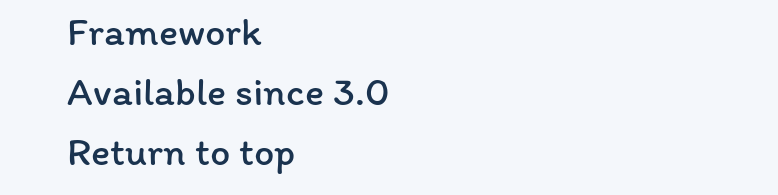Framework
Available since 3.0
Return to top